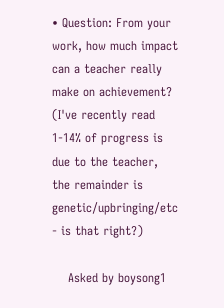• Question: From your work, how much impact can a teacher really make on achievement? (I've recently read 1-14% of progress is due to the teacher, the remainder is genetic/upbringing/etc - is that right?)

    Asked by boysong1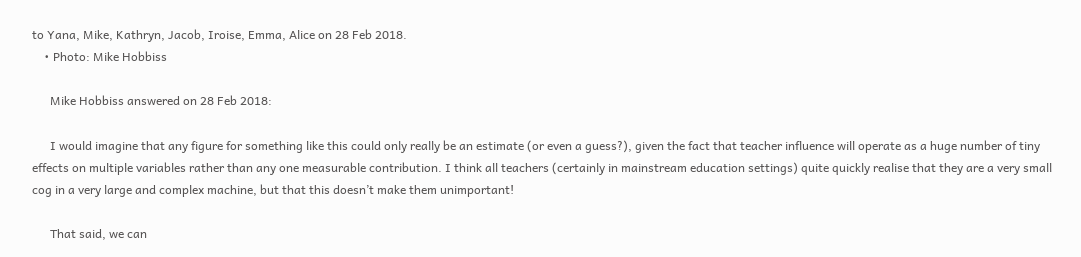to Yana, Mike, Kathryn, Jacob, Iroise, Emma, Alice on 28 Feb 2018.
    • Photo: Mike Hobbiss

      Mike Hobbiss answered on 28 Feb 2018:

      I would imagine that any figure for something like this could only really be an estimate (or even a guess?), given the fact that teacher influence will operate as a huge number of tiny effects on multiple variables rather than any one measurable contribution. I think all teachers (certainly in mainstream education settings) quite quickly realise that they are a very small cog in a very large and complex machine, but that this doesn’t make them unimportant!

      That said, we can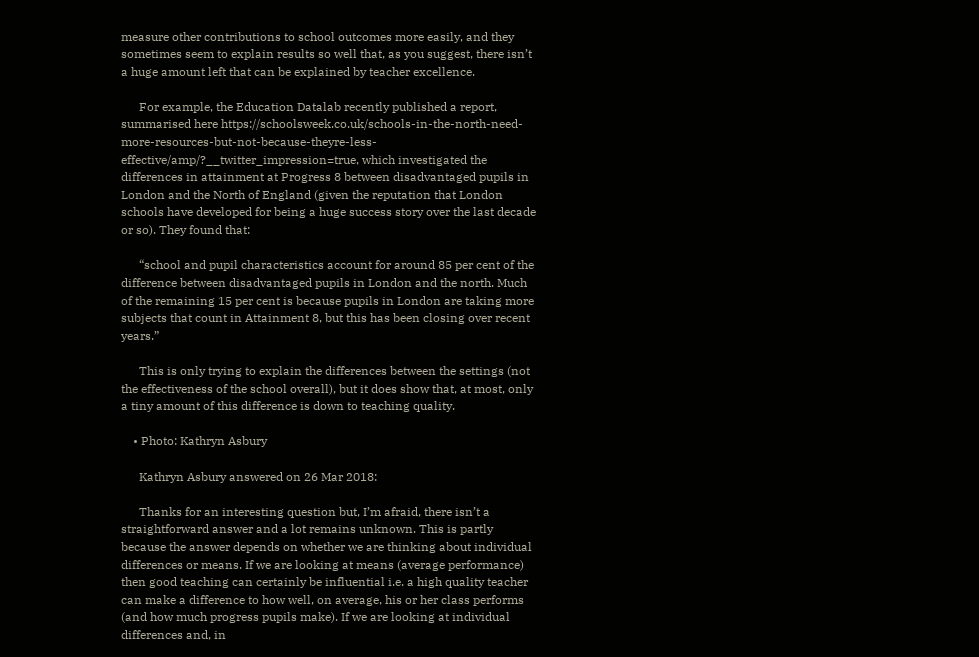measure other contributions to school outcomes more easily, and they sometimes seem to explain results so well that, as you suggest, there isn’t a huge amount left that can be explained by teacher excellence.

      For example, the Education Datalab recently published a report, summarised here https://schoolsweek.co.uk/schools-in-the-north-need-more-resources-but-not-because-theyre-less-effective/amp/?__twitter_impression=true, which investigated the differences in attainment at Progress 8 between disadvantaged pupils in London and the North of England (given the reputation that London schools have developed for being a huge success story over the last decade or so). They found that:

      “school and pupil characteristics account for around 85 per cent of the difference between disadvantaged pupils in London and the north. Much of the remaining 15 per cent is because pupils in London are taking more subjects that count in Attainment 8, but this has been closing over recent years.”

      This is only trying to explain the differences between the settings (not the effectiveness of the school overall), but it does show that, at most, only a tiny amount of this difference is down to teaching quality.

    • Photo: Kathryn Asbury

      Kathryn Asbury answered on 26 Mar 2018:

      Thanks for an interesting question but, I’m afraid, there isn’t a straightforward answer and a lot remains unknown. This is partly because the answer depends on whether we are thinking about individual differences or means. If we are looking at means (average performance) then good teaching can certainly be influential i.e. a high quality teacher can make a difference to how well, on average, his or her class performs (and how much progress pupils make). If we are looking at individual differences and, in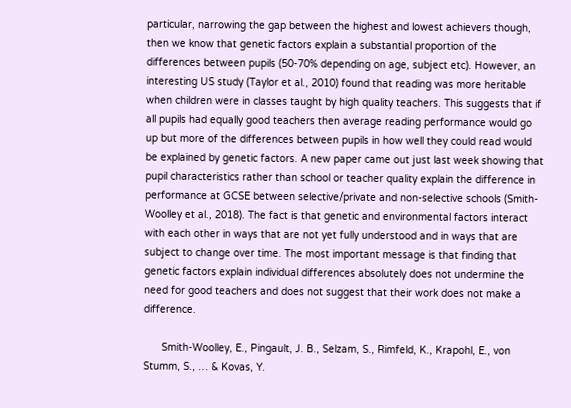particular, narrowing the gap between the highest and lowest achievers though, then we know that genetic factors explain a substantial proportion of the differences between pupils (50-70% depending on age, subject etc). However, an interesting US study (Taylor et al., 2010) found that reading was more heritable when children were in classes taught by high quality teachers. This suggests that if all pupils had equally good teachers then average reading performance would go up but more of the differences between pupils in how well they could read would be explained by genetic factors. A new paper came out just last week showing that pupil characteristics rather than school or teacher quality explain the difference in performance at GCSE between selective/private and non-selective schools (Smith-Woolley et al., 2018). The fact is that genetic and environmental factors interact with each other in ways that are not yet fully understood and in ways that are subject to change over time. The most important message is that finding that genetic factors explain individual differences absolutely does not undermine the need for good teachers and does not suggest that their work does not make a difference.

      Smith-Woolley, E., Pingault, J. B., Selzam, S., Rimfeld, K., Krapohl, E., von Stumm, S., … & Kovas, Y.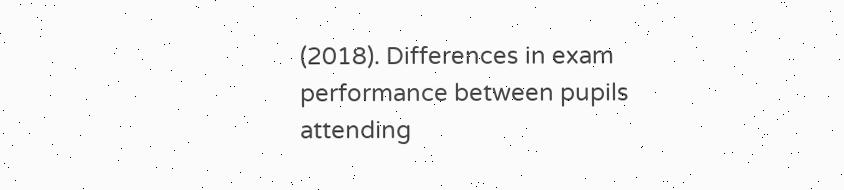(2018). Differences in exam performance between pupils attending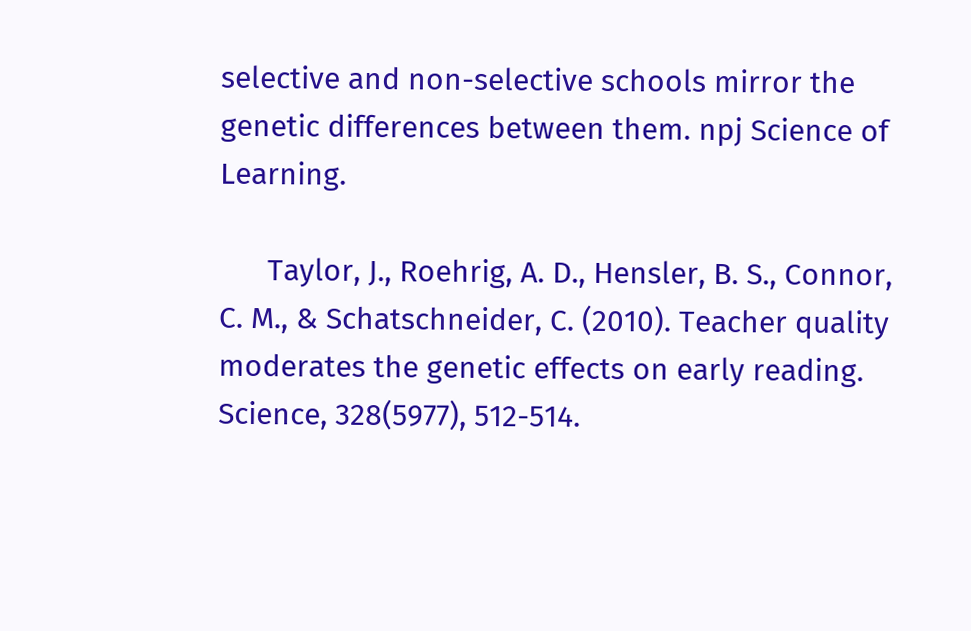selective and non-selective schools mirror the genetic differences between them. npj Science of Learning.

      Taylor, J., Roehrig, A. D., Hensler, B. S., Connor, C. M., & Schatschneider, C. (2010). Teacher quality moderates the genetic effects on early reading. Science, 328(5977), 512-514.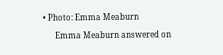• Photo: Emma Meaburn

      Emma Meaburn answered on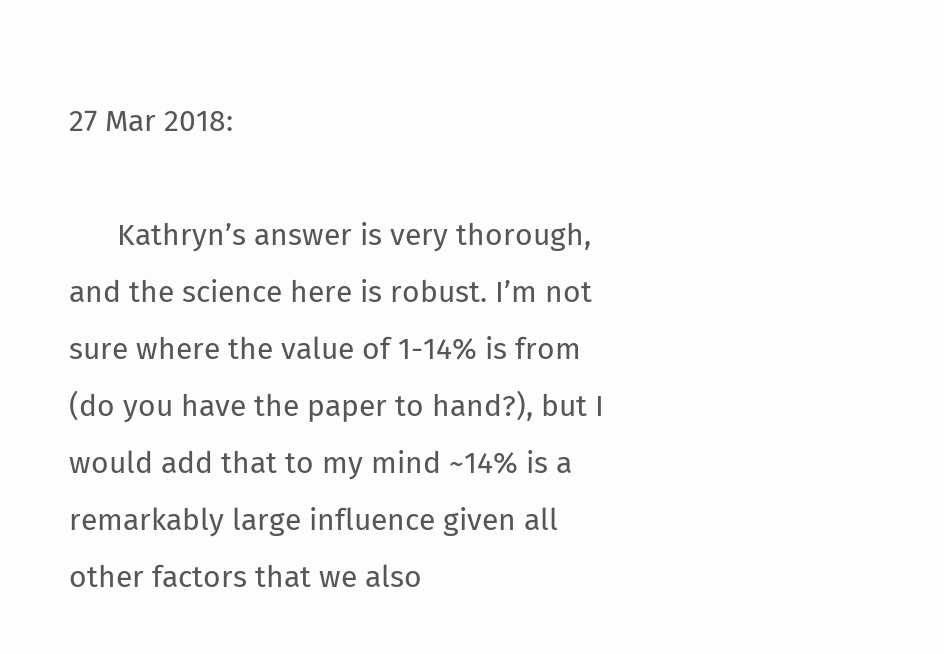27 Mar 2018:

      Kathryn’s answer is very thorough, and the science here is robust. I’m not sure where the value of 1-14% is from (do you have the paper to hand?), but I would add that to my mind ~14% is a remarkably large influence given all other factors that we also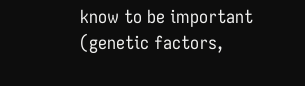know to be important (genetic factors,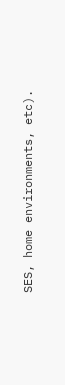SES, home environments, etc).